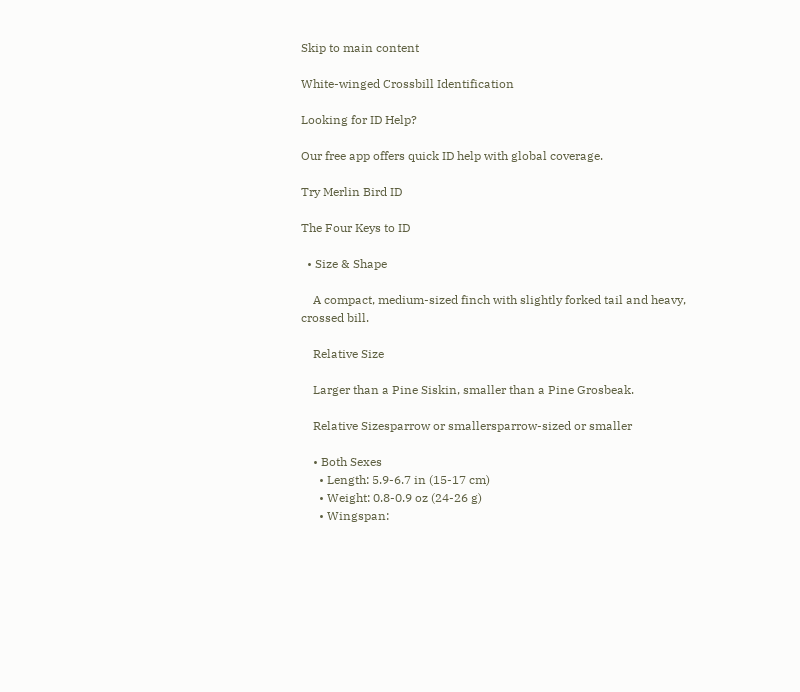Skip to main content

White-winged Crossbill Identification

Looking for ID Help?

Our free app offers quick ID help with global coverage.

Try Merlin Bird ID

The Four Keys to ID

  • Size & Shape

    A compact, medium-sized finch with slightly forked tail and heavy, crossed bill.

    Relative Size

    Larger than a Pine Siskin, smaller than a Pine Grosbeak.

    Relative Sizesparrow or smallersparrow-sized or smaller

    • Both Sexes
      • Length: 5.9-6.7 in (15-17 cm)
      • Weight: 0.8-0.9 oz (24-26 g)
      • Wingspan: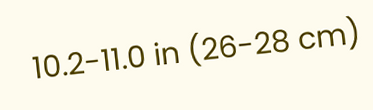10.2-11.0 in (26-28 cm)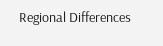Regional Differences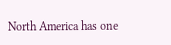North America has one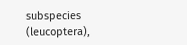subspecies (leucoptera),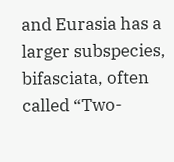and Eurasia has a larger subspecies, bifasciata, often called “Two-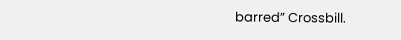barred” Crossbill.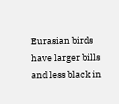Eurasian birds have larger bills and less black in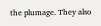the plumage. They also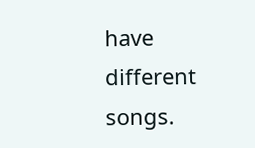have different songs.